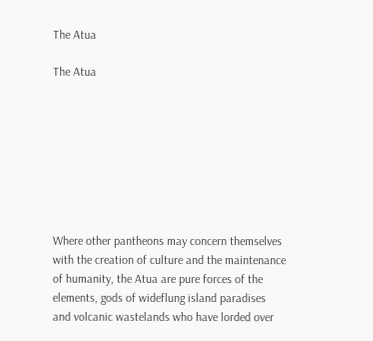The Atua

The Atua








Where other pantheons may concern themselves with the creation of culture and the maintenance of humanity, the Atua are pure forces of the elements, gods of wideflung island paradises and volcanic wastelands who have lorded over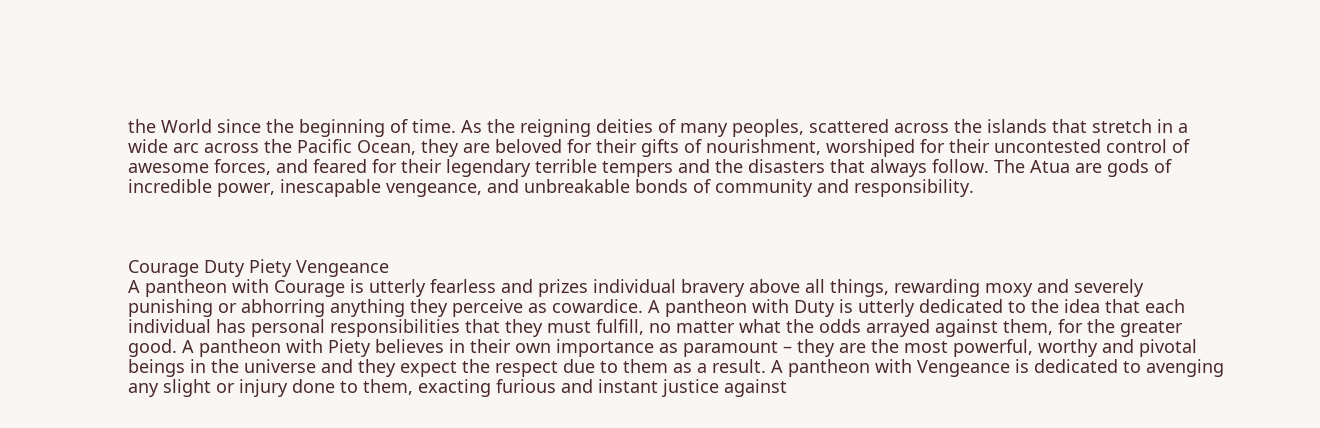the World since the beginning of time. As the reigning deities of many peoples, scattered across the islands that stretch in a wide arc across the Pacific Ocean, they are beloved for their gifts of nourishment, worshiped for their uncontested control of awesome forces, and feared for their legendary terrible tempers and the disasters that always follow. The Atua are gods of incredible power, inescapable vengeance, and unbreakable bonds of community and responsibility.



Courage Duty Piety Vengeance
A pantheon with Courage is utterly fearless and prizes individual bravery above all things, rewarding moxy and severely punishing or abhorring anything they perceive as cowardice. A pantheon with Duty is utterly dedicated to the idea that each individual has personal responsibilities that they must fulfill, no matter what the odds arrayed against them, for the greater good. A pantheon with Piety believes in their own importance as paramount – they are the most powerful, worthy and pivotal beings in the universe and they expect the respect due to them as a result. A pantheon with Vengeance is dedicated to avenging any slight or injury done to them, exacting furious and instant justice against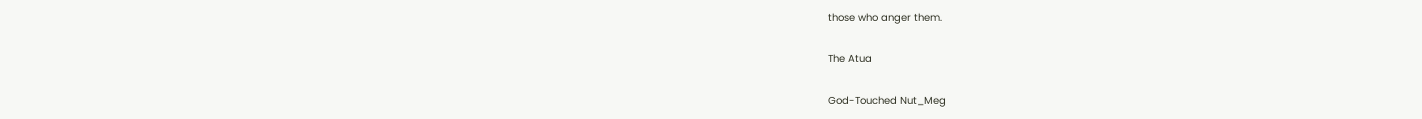those who anger them.

The Atua

God-Touched Nut_Meg